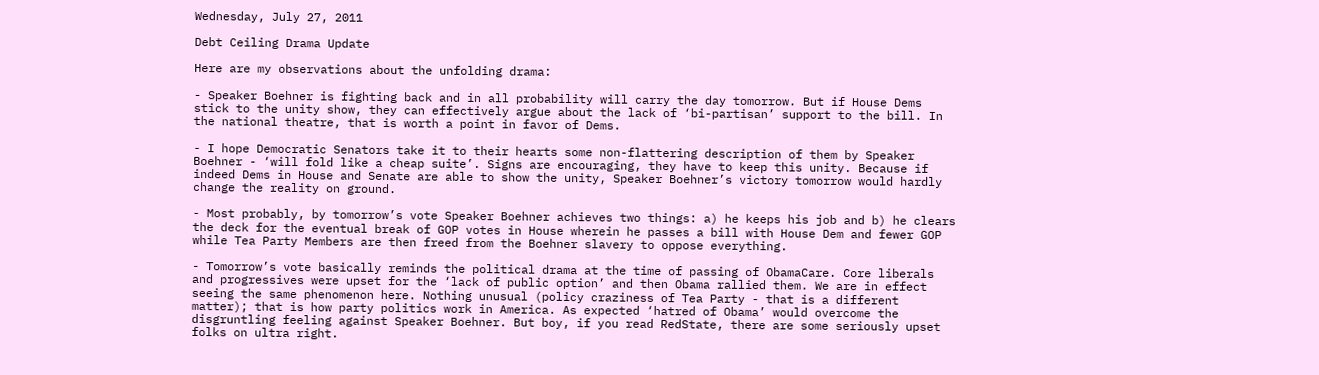Wednesday, July 27, 2011

Debt Ceiling Drama Update

Here are my observations about the unfolding drama:

- Speaker Boehner is fighting back and in all probability will carry the day tomorrow. But if House Dems stick to the unity show, they can effectively argue about the lack of ‘bi-partisan’ support to the bill. In the national theatre, that is worth a point in favor of Dems.

- I hope Democratic Senators take it to their hearts some non-flattering description of them by Speaker Boehner - ‘will fold like a cheap suite’. Signs are encouraging, they have to keep this unity. Because if indeed Dems in House and Senate are able to show the unity, Speaker Boehner’s victory tomorrow would hardly change the reality on ground.

- Most probably, by tomorrow’s vote Speaker Boehner achieves two things: a) he keeps his job and b) he clears the deck for the eventual break of GOP votes in House wherein he passes a bill with House Dem and fewer GOP while Tea Party Members are then freed from the Boehner slavery to oppose everything.

- Tomorrow’s vote basically reminds the political drama at the time of passing of ObamaCare. Core liberals and progressives were upset for the ‘lack of public option’ and then Obama rallied them. We are in effect seeing the same phenomenon here. Nothing unusual (policy craziness of Tea Party - that is a different matter); that is how party politics work in America. As expected ‘hatred of Obama’ would overcome the disgruntling feeling against Speaker Boehner. But boy, if you read RedState, there are some seriously upset folks on ultra right.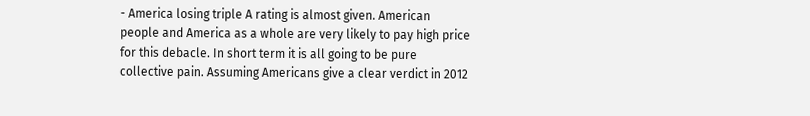- America losing triple A rating is almost given. American people and America as a whole are very likely to pay high price for this debacle. In short term it is all going to be pure collective pain. Assuming Americans give a clear verdict in 2012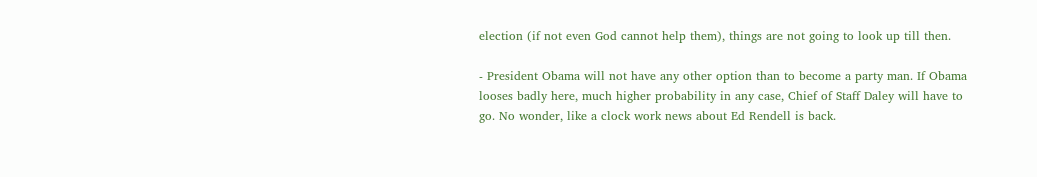election (if not even God cannot help them), things are not going to look up till then.

- President Obama will not have any other option than to become a party man. If Obama looses badly here, much higher probability in any case, Chief of Staff Daley will have to go. No wonder, like a clock work news about Ed Rendell is back.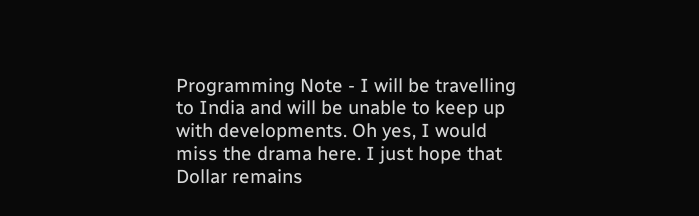Programming Note - I will be travelling to India and will be unable to keep up with developments. Oh yes, I would miss the drama here. I just hope that Dollar remains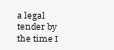a legal tender by the time I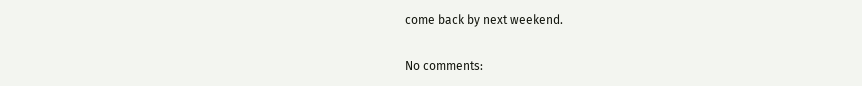come back by next weekend.

No comments: